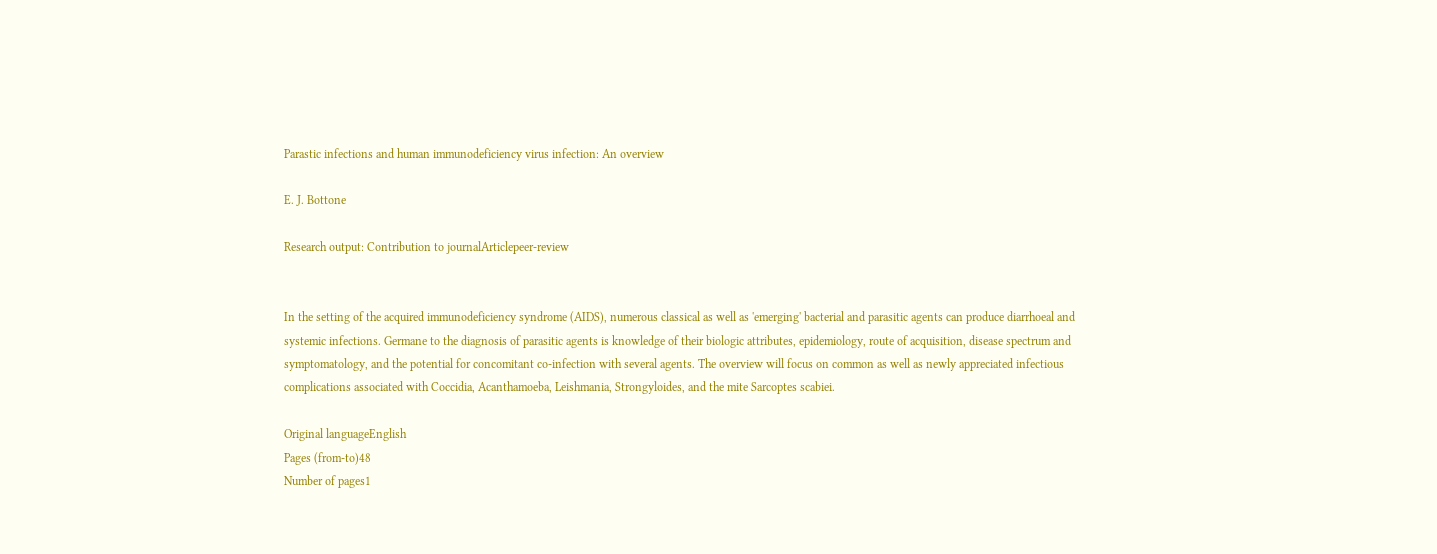Parastic infections and human immunodeficiency virus infection: An overview

E. J. Bottone

Research output: Contribution to journalArticlepeer-review


In the setting of the acquired immunodeficiency syndrome (AIDS), numerous classical as well as 'emerging' bacterial and parasitic agents can produce diarrhoeal and systemic infections. Germane to the diagnosis of parasitic agents is knowledge of their biologic attributes, epidemiology, route of acquisition, disease spectrum and symptomatology, and the potential for concomitant co-infection with several agents. The overview will focus on common as well as newly appreciated infectious complications associated with Coccidia, Acanthamoeba, Leishmania, Strongyloides, and the mite Sarcoptes scabiei.

Original languageEnglish
Pages (from-to)48
Number of pages1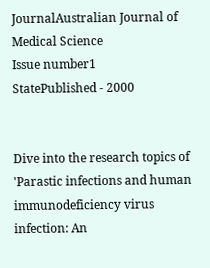JournalAustralian Journal of Medical Science
Issue number1
StatePublished - 2000


Dive into the research topics of 'Parastic infections and human immunodeficiency virus infection: An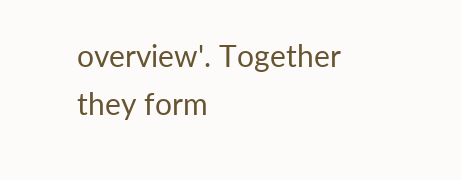overview'. Together they form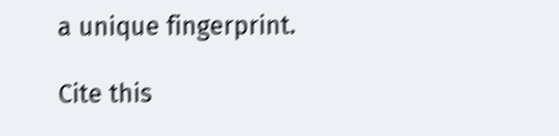a unique fingerprint.

Cite this